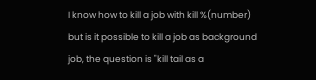I know how to kill a job with kill %(number) but is it possible to kill a job as background job, the question is "kill tail as a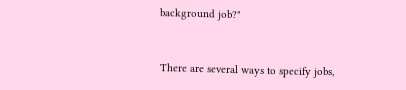background job?"


There are several ways to specify jobs,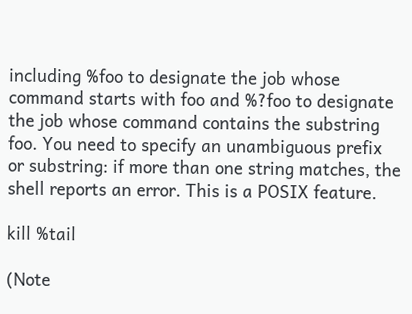including %foo to designate the job whose command starts with foo and %?foo to designate the job whose command contains the substring foo. You need to specify an unambiguous prefix or substring: if more than one string matches, the shell reports an error. This is a POSIX feature.

kill %tail

(Note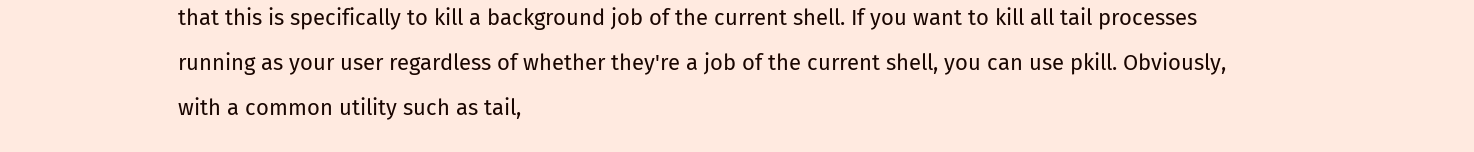that this is specifically to kill a background job of the current shell. If you want to kill all tail processes running as your user regardless of whether they're a job of the current shell, you can use pkill. Obviously, with a common utility such as tail,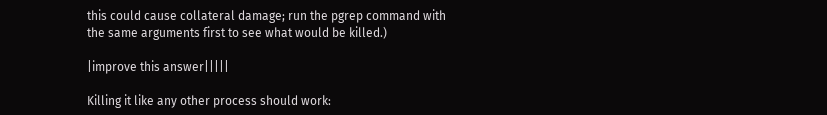this could cause collateral damage; run the pgrep command with the same arguments first to see what would be killed.)

|improve this answer|||||

Killing it like any other process should work: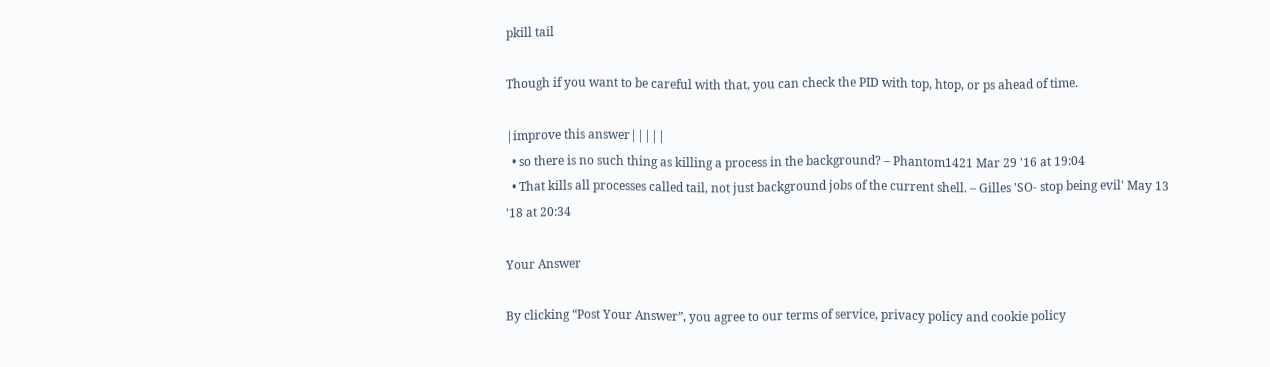pkill tail

Though if you want to be careful with that, you can check the PID with top, htop, or ps ahead of time.

|improve this answer|||||
  • so there is no such thing as killing a process in the background? – Phantom1421 Mar 29 '16 at 19:04
  • That kills all processes called tail, not just background jobs of the current shell. – Gilles 'SO- stop being evil' May 13 '18 at 20:34

Your Answer

By clicking “Post Your Answer”, you agree to our terms of service, privacy policy and cookie policy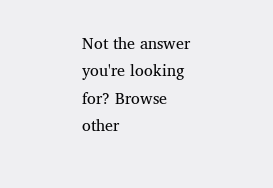Not the answer you're looking for? Browse other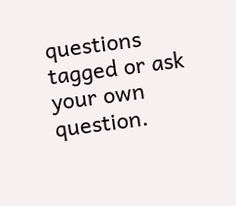questions tagged or ask your own question.